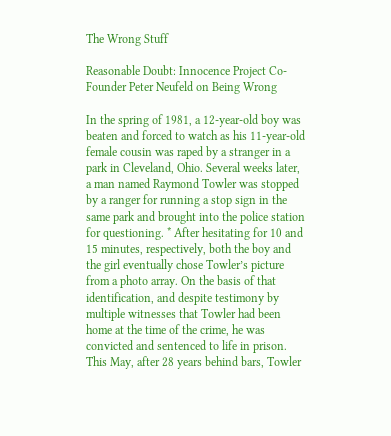The Wrong Stuff

Reasonable Doubt: Innocence Project Co-Founder Peter Neufeld on Being Wrong

In the spring of 1981, a 12-year-old boy was beaten and forced to watch as his 11-year-old female cousin was raped by a stranger in a park in Cleveland, Ohio. Several weeks later, a man named Raymond Towler was stopped by a ranger for running a stop sign in the same park and brought into the police station for questioning. * After hesitating for 10 and 15 minutes, respectively, both the boy and the girl eventually chose Towler’s picture from a photo array. On the basis of that identification, and despite testimony by multiple witnesses that Towler had been home at the time of the crime, he was convicted and sentenced to life in prison. This May, after 28 years behind bars, Towler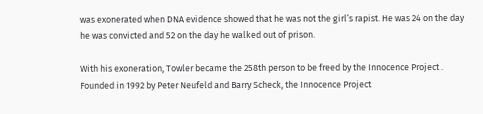was exonerated when DNA evidence showed that he was not the girl’s rapist. He was 24 on the day he was convicted and 52 on the day he walked out of prison.

With his exoneration, Towler became the 258th person to be freed by the Innocence Project . Founded in 1992 by Peter Neufeld and Barry Scheck, the Innocence Project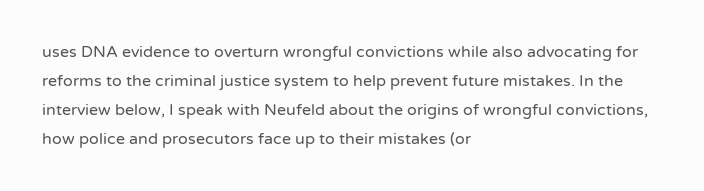uses DNA evidence to overturn wrongful convictions while also advocating for reforms to the criminal justice system to help prevent future mistakes. In the interview below, I speak with Neufeld about the origins of wrongful convictions, how police and prosecutors face up to their mistakes (or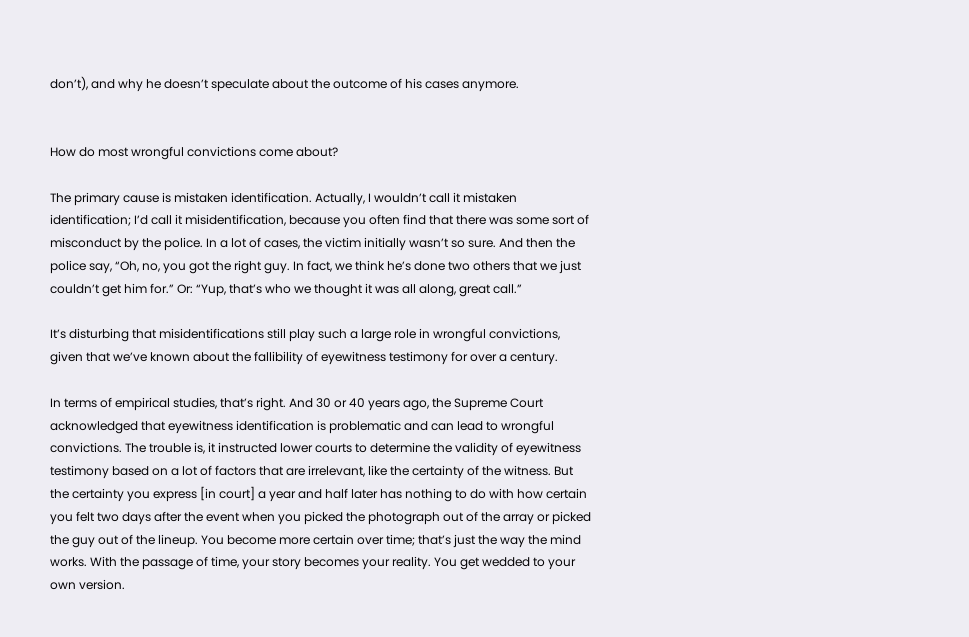don’t), and why he doesn’t speculate about the outcome of his cases anymore.


How do most wrongful convictions come about?

The primary cause is mistaken identification. Actually, I wouldn’t call it mistaken identification; I’d call it misidentification, because you often find that there was some sort of misconduct by the police. In a lot of cases, the victim initially wasn’t so sure. And then the police say, “Oh, no, you got the right guy. In fact, we think he’s done two others that we just couldn’t get him for.” Or: “Yup, that’s who we thought it was all along, great call.”

It’s disturbing that misidentifications still play such a large role in wrongful convictions, given that we’ve known about the fallibility of eyewitness testimony for over a century.

In terms of empirical studies, that’s right. And 30 or 40 years ago, the Supreme Court acknowledged that eyewitness identification is problematic and can lead to wrongful convictions. The trouble is, it instructed lower courts to determine the validity of eyewitness testimony based on a lot of factors that are irrelevant, like the certainty of the witness. But the certainty you express [in court] a year and half later has nothing to do with how certain you felt two days after the event when you picked the photograph out of the array or picked the guy out of the lineup. You become more certain over time; that’s just the way the mind works. With the passage of time, your story becomes your reality. You get wedded to your own version.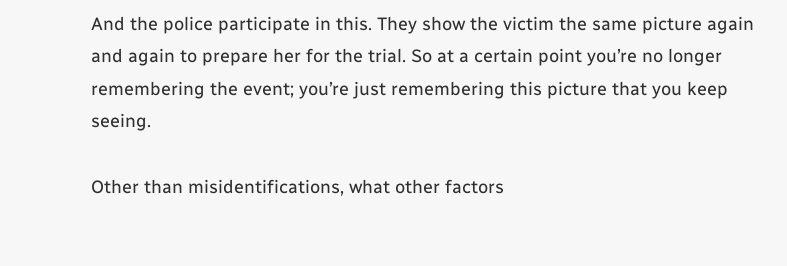And the police participate in this. They show the victim the same picture again and again to prepare her for the trial. So at a certain point you’re no longer remembering the event; you’re just remembering this picture that you keep seeing.

Other than misidentifications, what other factors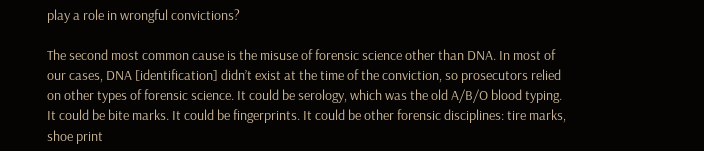play a role in wrongful convictions?

The second most common cause is the misuse of forensic science other than DNA. In most of our cases, DNA [identification] didn’t exist at the time of the conviction, so prosecutors relied on other types of forensic science. It could be serology, which was the old A/B/O blood typing. It could be bite marks. It could be fingerprints. It could be other forensic disciplines: tire marks, shoe print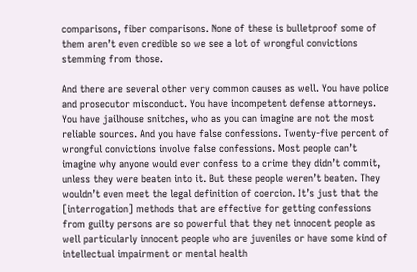comparisons, fiber comparisons. None of these is bulletproof some of them aren’t even credible so we see a lot of wrongful convictions stemming from those.

And there are several other very common causes as well. You have police and prosecutor misconduct. You have incompetent defense attorneys. You have jailhouse snitches, who as you can imagine are not the most reliable sources. And you have false confessions. Twenty-five percent of wrongful convictions involve false confessions. Most people can’t imagine why anyone would ever confess to a crime they didn’t commit, unless they were beaten into it. But these people weren’t beaten. They wouldn’t even meet the legal definition of coercion. It’s just that the [interrogation] methods that are effective for getting confessions from guilty persons are so powerful that they net innocent people as well particularly innocent people who are juveniles or have some kind of intellectual impairment or mental health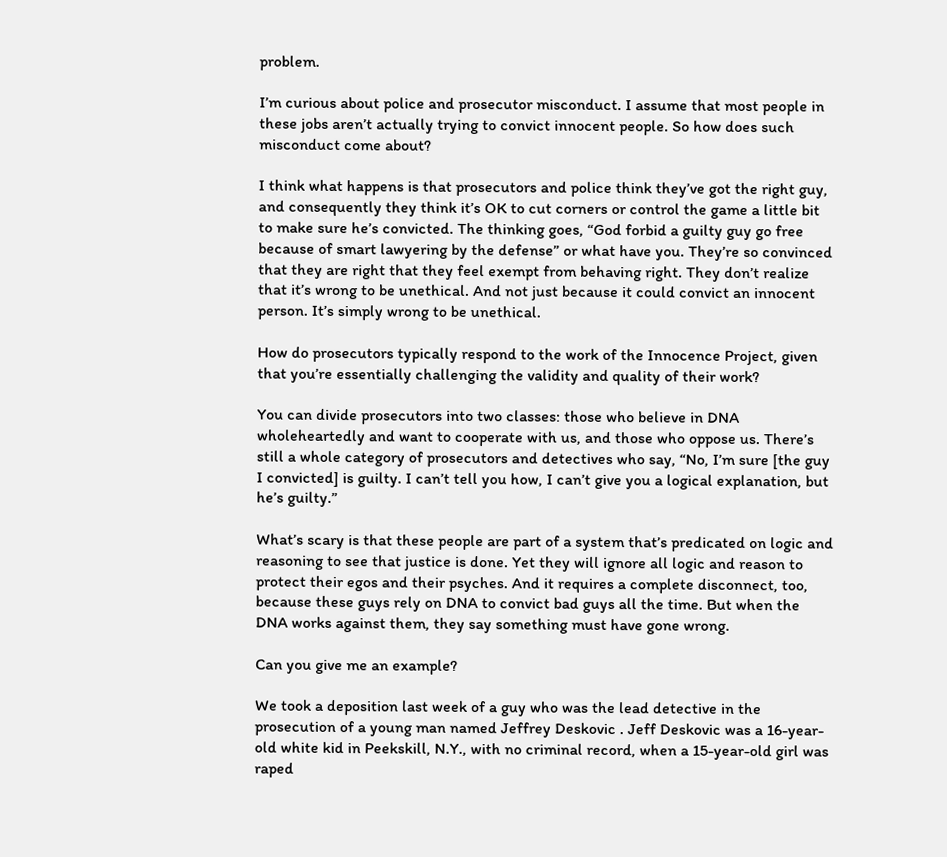problem.

I’m curious about police and prosecutor misconduct. I assume that most people in these jobs aren’t actually trying to convict innocent people. So how does such misconduct come about?

I think what happens is that prosecutors and police think they’ve got the right guy, and consequently they think it’s OK to cut corners or control the game a little bit to make sure he’s convicted. The thinking goes, “God forbid a guilty guy go free because of smart lawyering by the defense” or what have you. They’re so convinced that they are right that they feel exempt from behaving right. They don’t realize that it’s wrong to be unethical. And not just because it could convict an innocent person. It’s simply wrong to be unethical.

How do prosecutors typically respond to the work of the Innocence Project, given that you’re essentially challenging the validity and quality of their work?

You can divide prosecutors into two classes: those who believe in DNA wholeheartedly and want to cooperate with us, and those who oppose us. There’s still a whole category of prosecutors and detectives who say, “No, I’m sure [the guy I convicted] is guilty. I can’t tell you how, I can’t give you a logical explanation, but he’s guilty.”

What’s scary is that these people are part of a system that’s predicated on logic and reasoning to see that justice is done. Yet they will ignore all logic and reason to protect their egos and their psyches. And it requires a complete disconnect, too, because these guys rely on DNA to convict bad guys all the time. But when the DNA works against them, they say something must have gone wrong.

Can you give me an example?

We took a deposition last week of a guy who was the lead detective in the prosecution of a young man named Jeffrey Deskovic . Jeff Deskovic was a 16-year-old white kid in Peekskill, N.Y., with no criminal record, when a 15-year-old girl was raped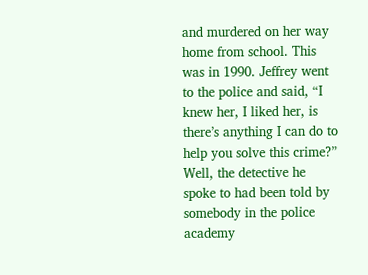and murdered on her way home from school. This was in 1990. Jeffrey went to the police and said, “I knew her, I liked her, is there’s anything I can do to help you solve this crime?” Well, the detective he spoke to had been told by somebody in the police academy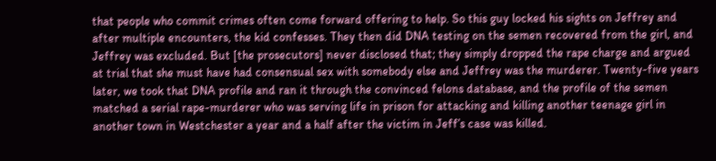that people who commit crimes often come forward offering to help. So this guy locked his sights on Jeffrey and after multiple encounters, the kid confesses. They then did DNA testing on the semen recovered from the girl, and Jeffrey was excluded. But [the prosecutors] never disclosed that; they simply dropped the rape charge and argued at trial that she must have had consensual sex with somebody else and Jeffrey was the murderer. Twenty-five years later, we took that DNA profile and ran it through the convinced felons database, and the profile of the semen matched a serial rape-murderer who was serving life in prison for attacking and killing another teenage girl in another town in Westchester a year and a half after the victim in Jeff’s case was killed.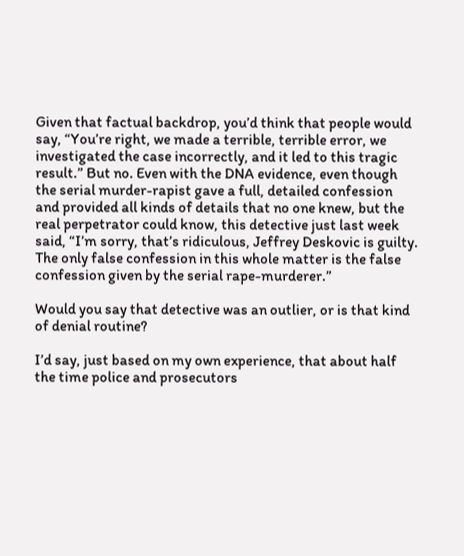Given that factual backdrop, you’d think that people would say, “You’re right, we made a terrible, terrible error, we investigated the case incorrectly, and it led to this tragic result.” But no. Even with the DNA evidence, even though the serial murder-rapist gave a full, detailed confession and provided all kinds of details that no one knew, but the real perpetrator could know, this detective just last week said, “I’m sorry, that’s ridiculous, Jeffrey Deskovic is guilty. The only false confession in this whole matter is the false confession given by the serial rape-murderer.”

Would you say that detective was an outlier, or is that kind of denial routine?

I’d say, just based on my own experience, that about half the time police and prosecutors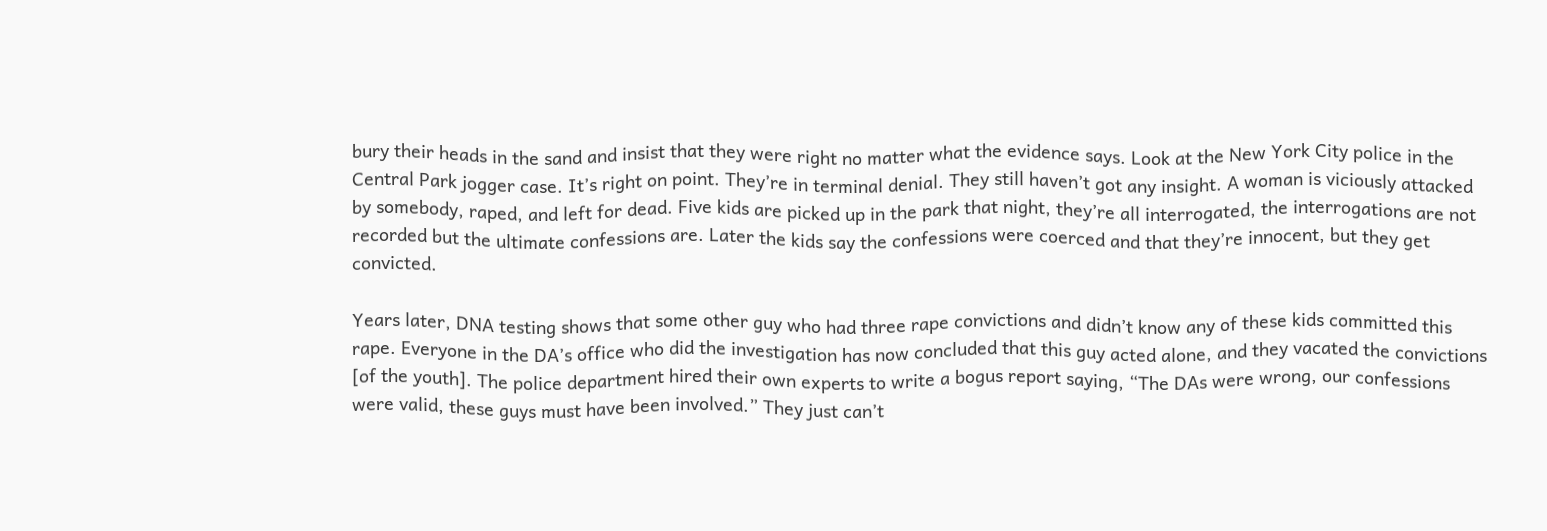bury their heads in the sand and insist that they were right no matter what the evidence says. Look at the New York City police in the Central Park jogger case. It’s right on point. They’re in terminal denial. They still haven’t got any insight. A woman is viciously attacked by somebody, raped, and left for dead. Five kids are picked up in the park that night, they’re all interrogated, the interrogations are not recorded but the ultimate confessions are. Later the kids say the confessions were coerced and that they’re innocent, but they get convicted.

Years later, DNA testing shows that some other guy who had three rape convictions and didn’t know any of these kids committed this rape. Everyone in the DA’s office who did the investigation has now concluded that this guy acted alone, and they vacated the convictions [of the youth]. The police department hired their own experts to write a bogus report saying, “The DAs were wrong, our confessions were valid, these guys must have been involved.” They just can’t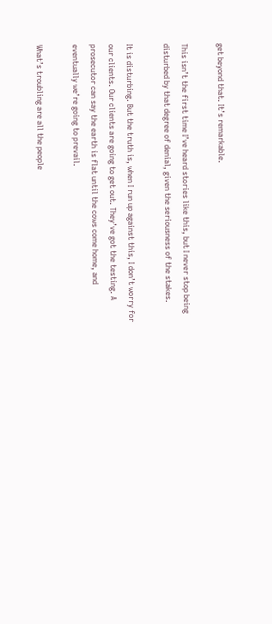get beyond that. It’s remarkable.

This isn’t the first time I’ve heard stories like this, but I never stop being disturbed by that degree of denial, given the seriousness of the stakes.

It is disturbing. But the truth is, when I run up against this, I don’t worry for our clients. Our clients are going to get out. They’ve got the testing. A prosecutor can say the earth is flat until the cows come home, and eventually we’re going to prevail.

What’s troubling are all the people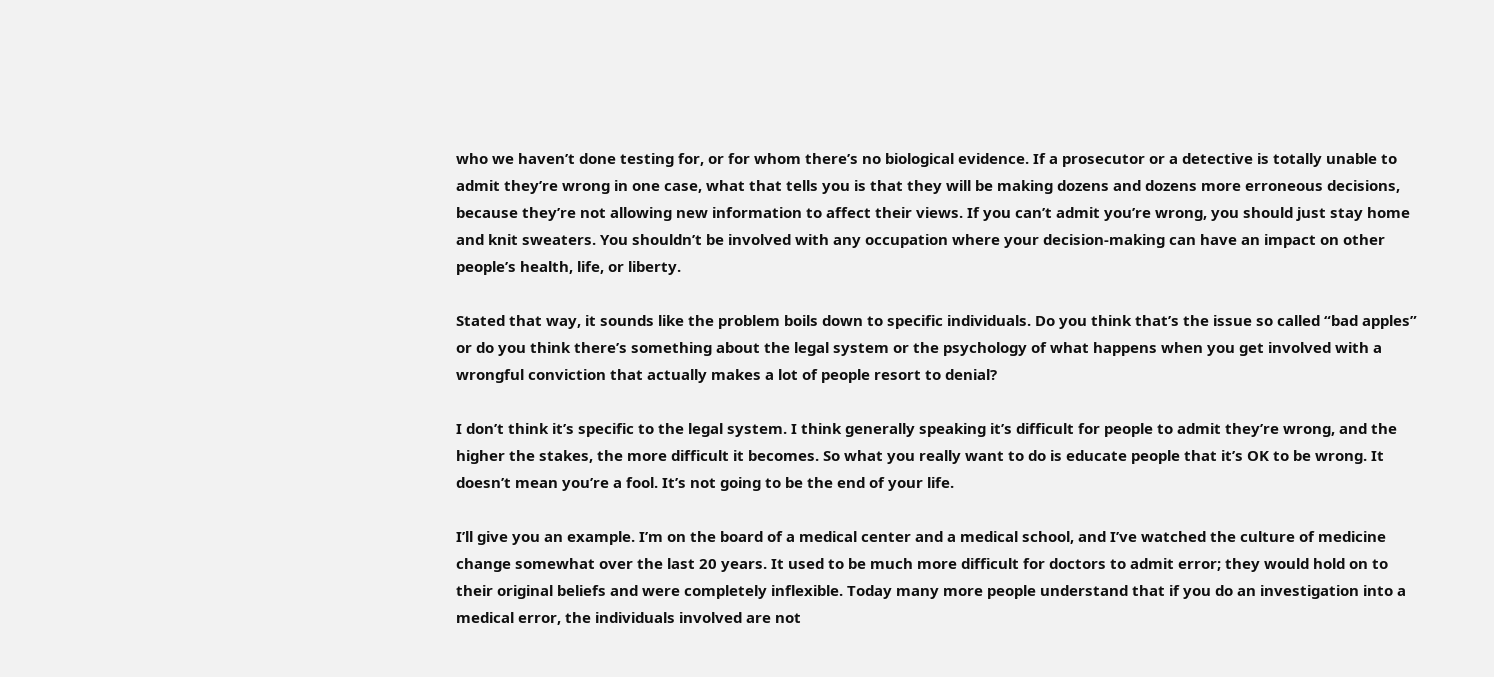who we haven’t done testing for, or for whom there’s no biological evidence. If a prosecutor or a detective is totally unable to admit they’re wrong in one case, what that tells you is that they will be making dozens and dozens more erroneous decisions, because they’re not allowing new information to affect their views. If you can’t admit you’re wrong, you should just stay home and knit sweaters. You shouldn’t be involved with any occupation where your decision-making can have an impact on other people’s health, life, or liberty.

Stated that way, it sounds like the problem boils down to specific individuals. Do you think that’s the issue so called “bad apples” or do you think there’s something about the legal system or the psychology of what happens when you get involved with a wrongful conviction that actually makes a lot of people resort to denial?

I don’t think it’s specific to the legal system. I think generally speaking it’s difficult for people to admit they’re wrong, and the higher the stakes, the more difficult it becomes. So what you really want to do is educate people that it’s OK to be wrong. It doesn’t mean you’re a fool. It’s not going to be the end of your life.

I’ll give you an example. I’m on the board of a medical center and a medical school, and I’ve watched the culture of medicine change somewhat over the last 20 years. It used to be much more difficult for doctors to admit error; they would hold on to their original beliefs and were completely inflexible. Today many more people understand that if you do an investigation into a medical error, the individuals involved are not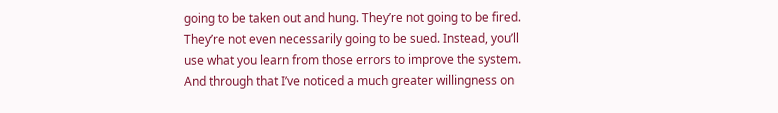going to be taken out and hung. They’re not going to be fired. They’re not even necessarily going to be sued. Instead, you’ll use what you learn from those errors to improve the system. And through that I’ve noticed a much greater willingness on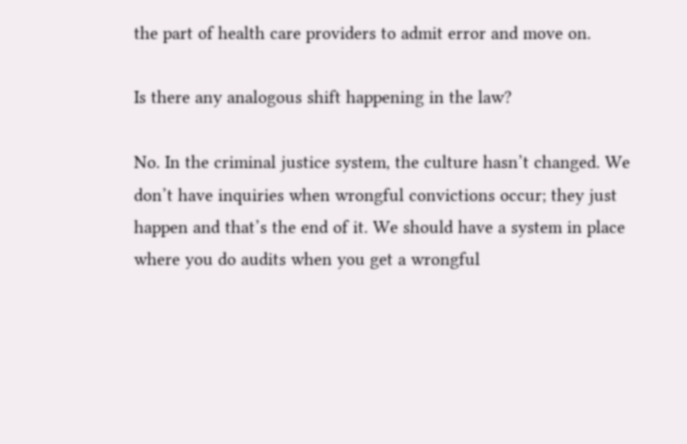the part of health care providers to admit error and move on.

Is there any analogous shift happening in the law?

No. In the criminal justice system, the culture hasn’t changed. We don’t have inquiries when wrongful convictions occur; they just happen and that’s the end of it. We should have a system in place where you do audits when you get a wrongful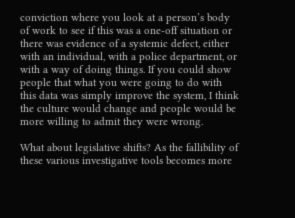conviction where you look at a person’s body of work to see if this was a one-off situation or there was evidence of a systemic defect, either with an individual, with a police department, or with a way of doing things. If you could show people that what you were going to do with this data was simply improve the system, I think the culture would change and people would be more willing to admit they were wrong.

What about legislative shifts? As the fallibility of these various investigative tools becomes more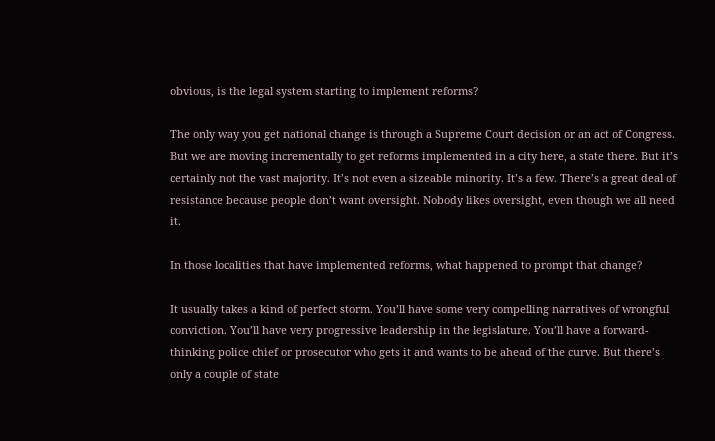obvious, is the legal system starting to implement reforms?

The only way you get national change is through a Supreme Court decision or an act of Congress. But we are moving incrementally to get reforms implemented in a city here, a state there. But it’s certainly not the vast majority. It’s not even a sizeable minority. It’s a few. There’s a great deal of resistance because people don’t want oversight. Nobody likes oversight, even though we all need it.

In those localities that have implemented reforms, what happened to prompt that change?

It usually takes a kind of perfect storm. You’ll have some very compelling narratives of wrongful conviction. You’ll have very progressive leadership in the legislature. You’ll have a forward-thinking police chief or prosecutor who gets it and wants to be ahead of the curve. But there’s only a couple of state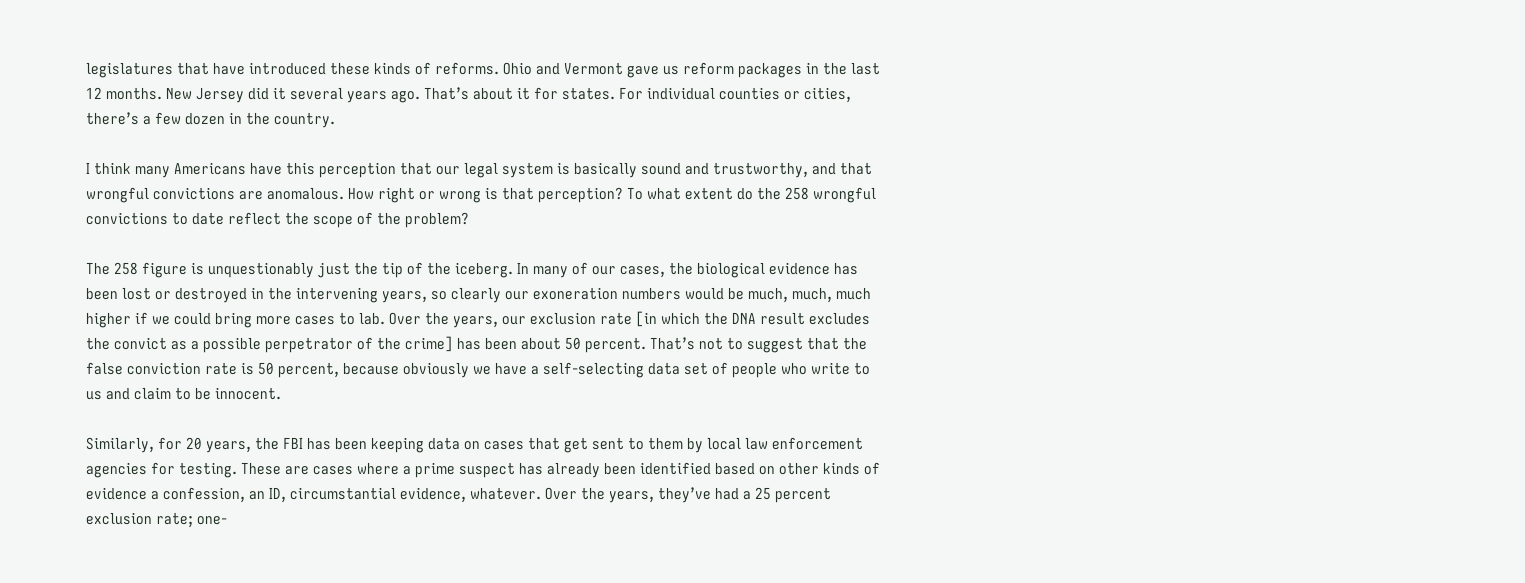legislatures that have introduced these kinds of reforms. Ohio and Vermont gave us reform packages in the last 12 months. New Jersey did it several years ago. That’s about it for states. For individual counties or cities, there’s a few dozen in the country.

I think many Americans have this perception that our legal system is basically sound and trustworthy, and that wrongful convictions are anomalous. How right or wrong is that perception? To what extent do the 258 wrongful convictions to date reflect the scope of the problem?

The 258 figure is unquestionably just the tip of the iceberg. In many of our cases, the biological evidence has been lost or destroyed in the intervening years, so clearly our exoneration numbers would be much, much, much higher if we could bring more cases to lab. Over the years, our exclusion rate [in which the DNA result excludes the convict as a possible perpetrator of the crime] has been about 50 percent. That’s not to suggest that the false conviction rate is 50 percent, because obviously we have a self-selecting data set of people who write to us and claim to be innocent.

Similarly, for 20 years, the FBI has been keeping data on cases that get sent to them by local law enforcement agencies for testing. These are cases where a prime suspect has already been identified based on other kinds of evidence a confession, an ID, circumstantial evidence, whatever. Over the years, they’ve had a 25 percent exclusion rate; one-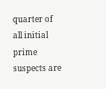quarter of all initial prime suspects are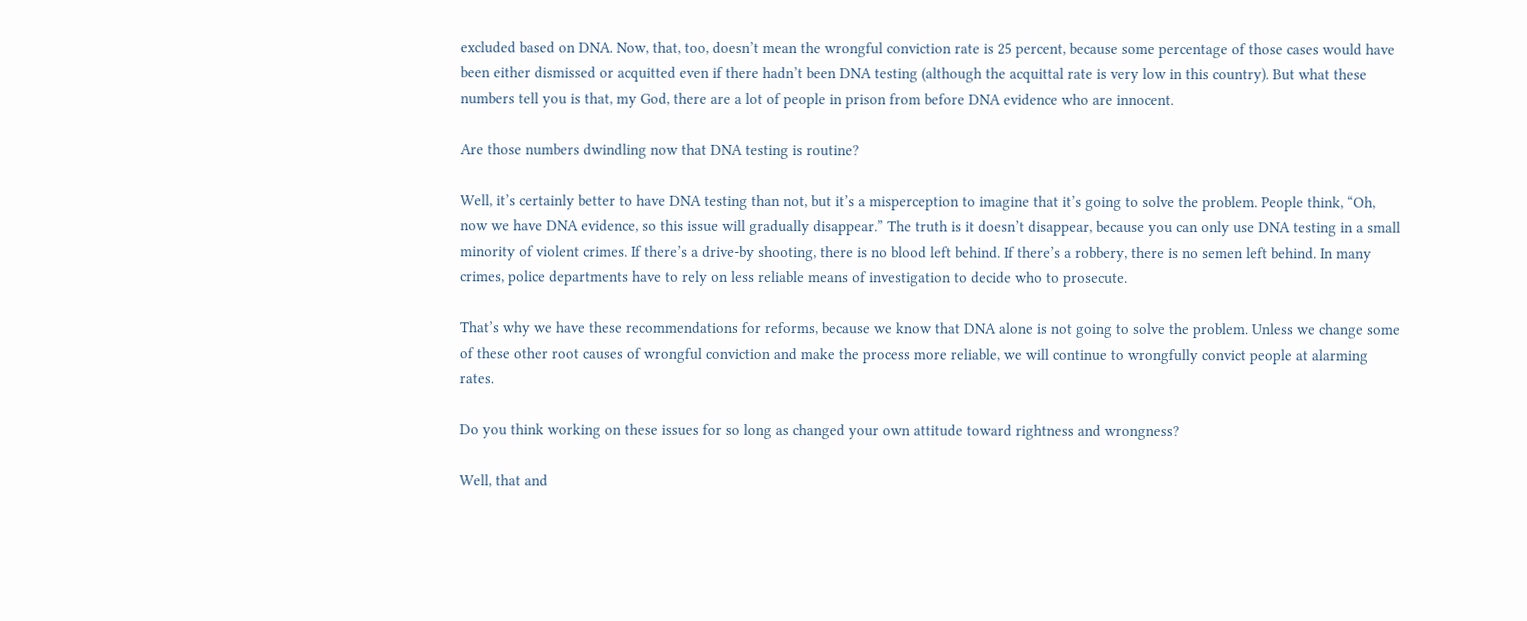excluded based on DNA. Now, that, too, doesn’t mean the wrongful conviction rate is 25 percent, because some percentage of those cases would have been either dismissed or acquitted even if there hadn’t been DNA testing (although the acquittal rate is very low in this country). But what these numbers tell you is that, my God, there are a lot of people in prison from before DNA evidence who are innocent.

Are those numbers dwindling now that DNA testing is routine?

Well, it’s certainly better to have DNA testing than not, but it’s a misperception to imagine that it’s going to solve the problem. People think, “Oh, now we have DNA evidence, so this issue will gradually disappear.” The truth is it doesn’t disappear, because you can only use DNA testing in a small minority of violent crimes. If there’s a drive-by shooting, there is no blood left behind. If there’s a robbery, there is no semen left behind. In many crimes, police departments have to rely on less reliable means of investigation to decide who to prosecute.

That’s why we have these recommendations for reforms, because we know that DNA alone is not going to solve the problem. Unless we change some of these other root causes of wrongful conviction and make the process more reliable, we will continue to wrongfully convict people at alarming rates.

Do you think working on these issues for so long as changed your own attitude toward rightness and wrongness?

Well, that and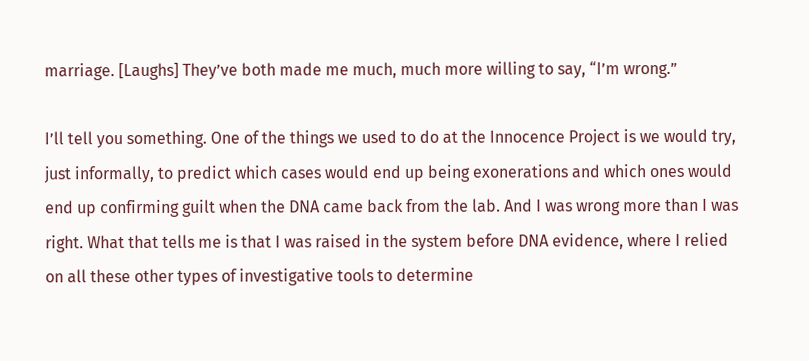marriage. [Laughs] They’ve both made me much, much more willing to say, “I’m wrong.”

I’ll tell you something. One of the things we used to do at the Innocence Project is we would try, just informally, to predict which cases would end up being exonerations and which ones would end up confirming guilt when the DNA came back from the lab. And I was wrong more than I was right. What that tells me is that I was raised in the system before DNA evidence, where I relied on all these other types of investigative tools to determine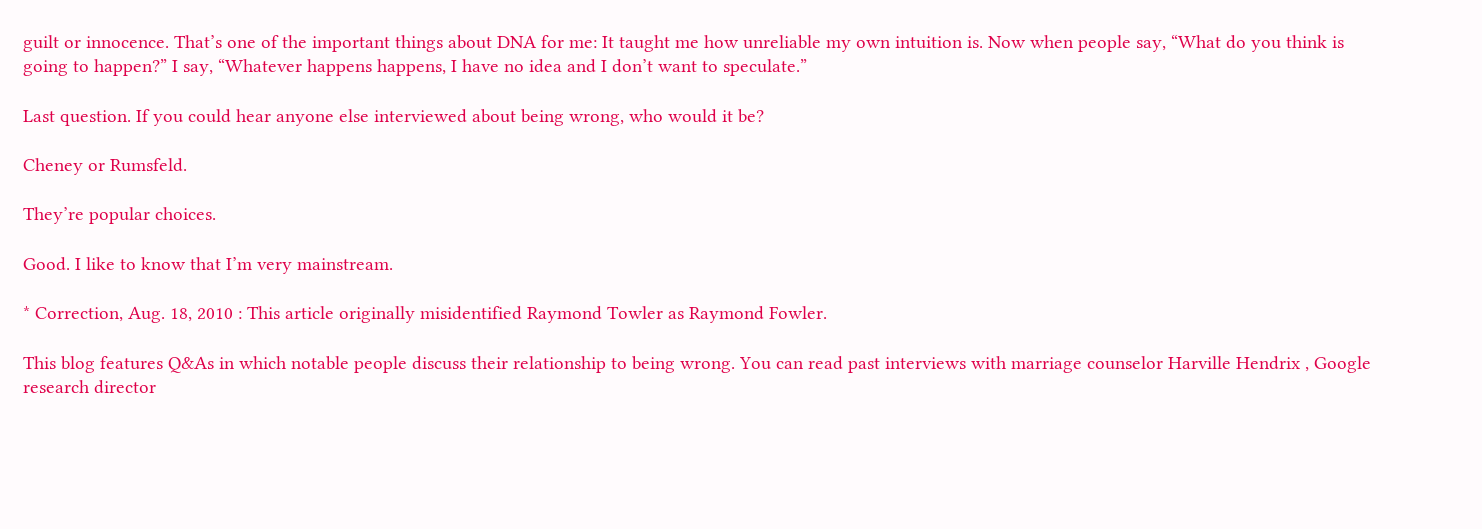guilt or innocence. That’s one of the important things about DNA for me: It taught me how unreliable my own intuition is. Now when people say, “What do you think is going to happen?” I say, “Whatever happens happens, I have no idea and I don’t want to speculate.”

Last question. If you could hear anyone else interviewed about being wrong, who would it be?

Cheney or Rumsfeld.

They’re popular choices.

Good. I like to know that I’m very mainstream.

* Correction, Aug. 18, 2010 : This article originally misidentified Raymond Towler as Raymond Fowler.

This blog features Q&As in which notable people discuss their relationship to being wrong. You can read past interviews with marriage counselor Harville Hendrix , Google research director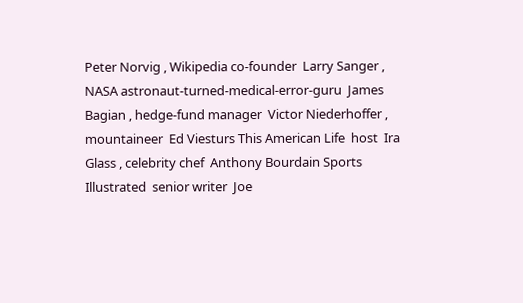Peter Norvig , Wikipedia co-founder  Larry Sanger , NASA astronaut-turned-medical-error-guru  James Bagian , hedge-fund manager  Victor Niederhoffer , mountaineer  Ed Viesturs This American Life  host  Ira Glass , celebrity chef  Anthony Bourdain Sports Illustrated  senior writer  Joe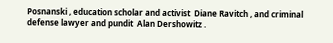Posnanski , education scholar and activist  Diane Ravitch , and criminal defense lawyer and pundit  Alan Dershowitz .